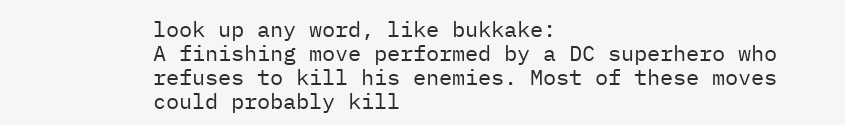look up any word, like bukkake:
A finishing move performed by a DC superhero who refuses to kill his enemies. Most of these moves could probably kill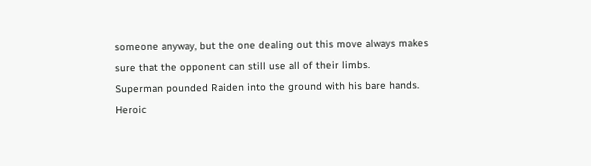someone anyway, but the one dealing out this move always makes sure that the opponent can still use all of their limbs.
Superman pounded Raiden into the ground with his bare hands. Heroic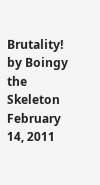Brutality!
by Boingy the Skeleton February 14, 2011